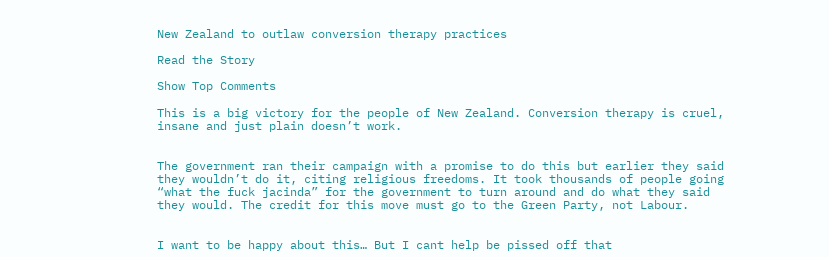New Zealand to outlaw conversion therapy practices

Read the Story

Show Top Comments

This is a big victory for the people of New Zealand. Conversion therapy is cruel, insane and just plain doesn’t work.


The government ran their campaign with a promise to do this but earlier they said they wouldn’t do it, citing religious freedoms. It took thousands of people going “what the fuck jacinda” for the government to turn around and do what they said they would. The credit for this move must go to the Green Party, not Labour.


I want to be happy about this… But I cant help be pissed off that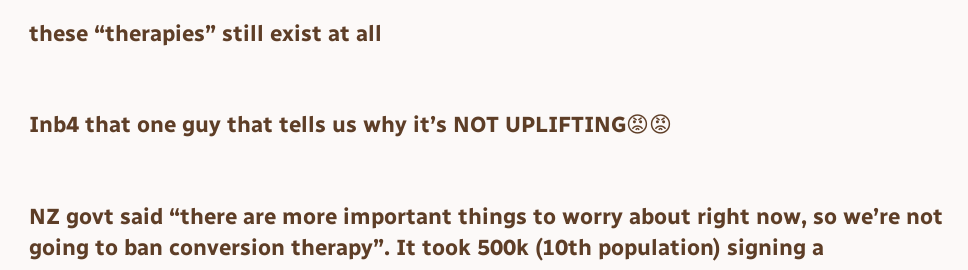these “therapies” still exist at all


Inb4 that one guy that tells us why it’s NOT UPLIFTING😡😡


NZ govt said “there are more important things to worry about right now, so we’re not going to ban conversion therapy”. It took 500k (10th population) signing a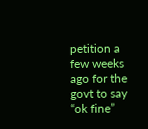petition a few weeks ago for the govt to say “ok fine”